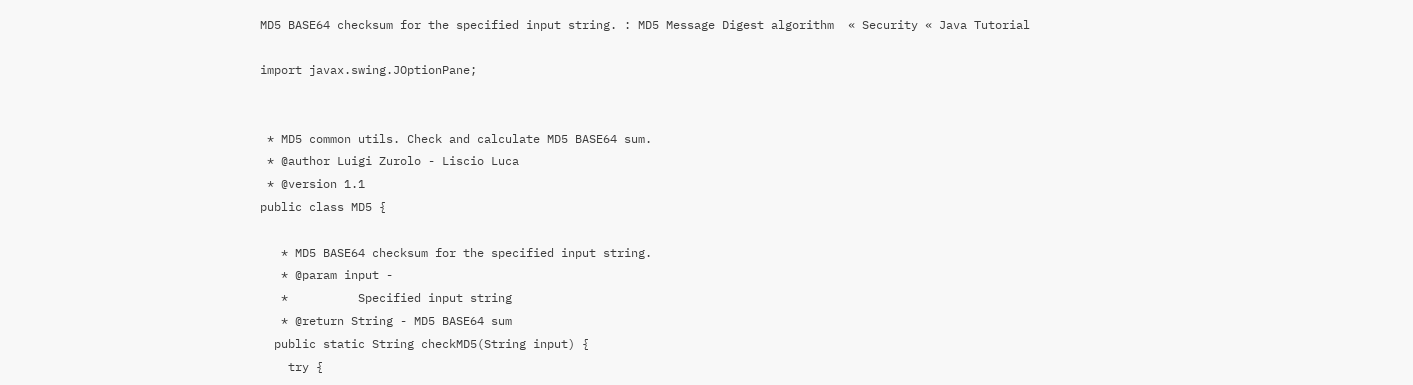MD5 BASE64 checksum for the specified input string. : MD5 Message Digest algorithm  « Security « Java Tutorial

import javax.swing.JOptionPane;


 * MD5 common utils. Check and calculate MD5 BASE64 sum.
 * @author Luigi Zurolo - Liscio Luca
 * @version 1.1
public class MD5 {

   * MD5 BASE64 checksum for the specified input string.
   * @param input -
   *          Specified input string
   * @return String - MD5 BASE64 sum
  public static String checkMD5(String input) {
    try {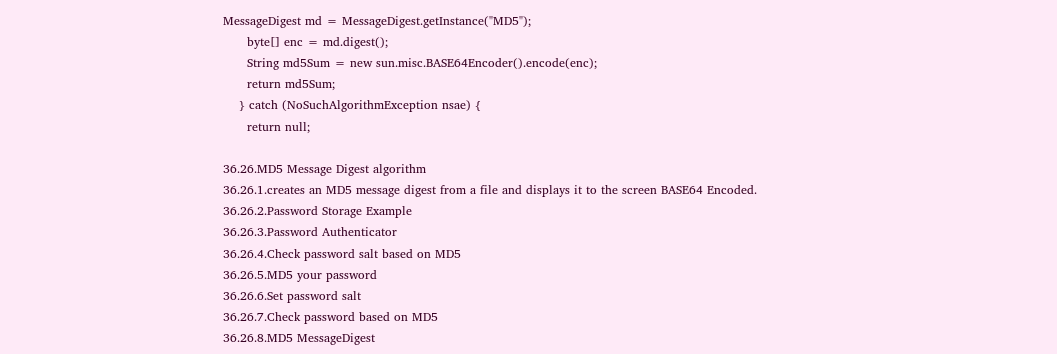MessageDigest md = MessageDigest.getInstance("MD5");
      byte[] enc = md.digest();
      String md5Sum = new sun.misc.BASE64Encoder().encode(enc);
      return md5Sum;
    } catch (NoSuchAlgorithmException nsae) {
      return null;

36.26.MD5 Message Digest algorithm
36.26.1.creates an MD5 message digest from a file and displays it to the screen BASE64 Encoded.
36.26.2.Password Storage Example
36.26.3.Password Authenticator
36.26.4.Check password salt based on MD5
36.26.5.MD5 your password
36.26.6.Set password salt
36.26.7.Check password based on MD5
36.26.8.MD5 MessageDigest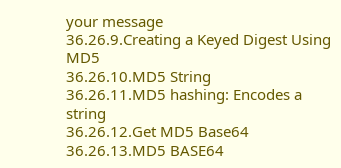your message
36.26.9.Creating a Keyed Digest Using MD5
36.26.10.MD5 String
36.26.11.MD5 hashing: Encodes a string
36.26.12.Get MD5 Base64
36.26.13.MD5 BASE64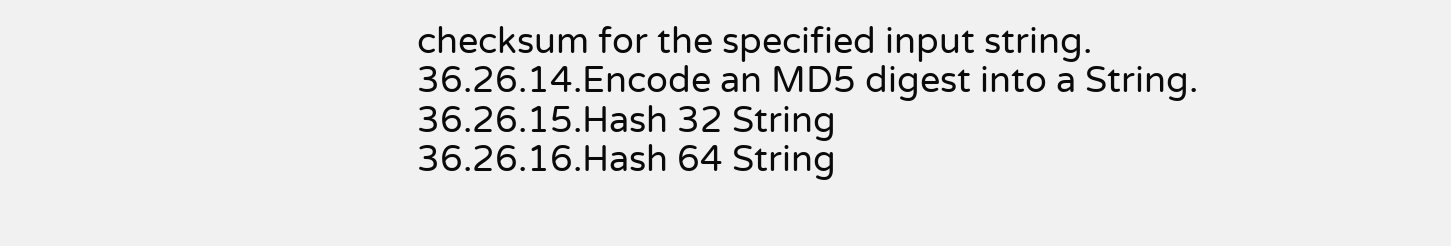checksum for the specified input string.
36.26.14.Encode an MD5 digest into a String.
36.26.15.Hash 32 String
36.26.16.Hash 64 String